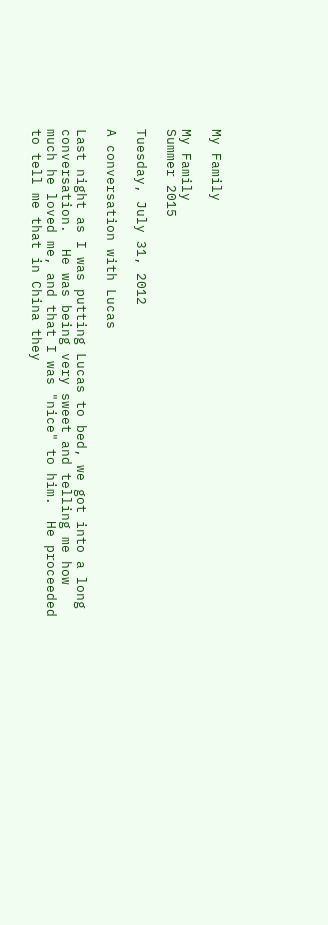My Family

My Family
Summer 2015

Tuesday, July 31, 2012

A conversation with Lucas

Last night as I was putting Lucas to bed, we got into a long conversation.  He was being very sweet and telling me how much he loved me, and that I was "nice" to him.  He proceeded to tell me that in China they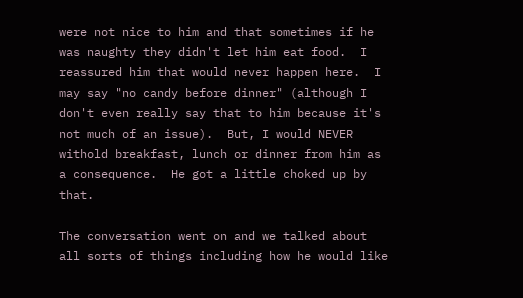were not nice to him and that sometimes if he was naughty they didn't let him eat food.  I reassured him that would never happen here.  I may say "no candy before dinner" (although I don't even really say that to him because it's not much of an issue).  But, I would NEVER withold breakfast, lunch or dinner from him as a consequence.  He got a little choked up by that.

The conversation went on and we talked about all sorts of things including how he would like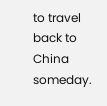to travel back to China someday.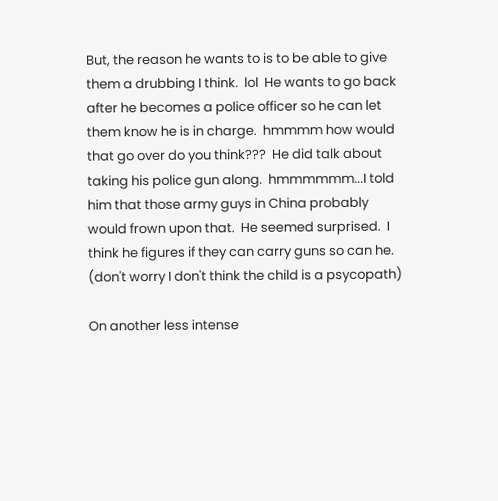But, the reason he wants to is to be able to give them a drubbing I think.  lol  He wants to go back after he becomes a police officer so he can let them know he is in charge.  hmmmm how would that go over do you think???  He did talk about taking his police gun along.  hmmmmmm...I told him that those army guys in China probably would frown upon that.  He seemed surprised.  I think he figures if they can carry guns so can he.  (don't worry I don't think the child is a psycopath)

On another less intense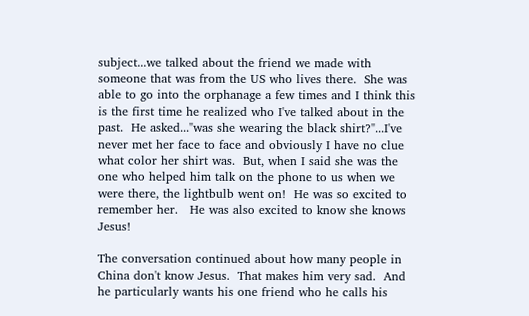subject...we talked about the friend we made with someone that was from the US who lives there.  She was able to go into the orphanage a few times and I think this is the first time he realized who I've talked about in the past.  He asked..."was she wearing the black shirt?"...I've never met her face to face and obviously I have no clue what color her shirt was.  But, when I said she was the one who helped him talk on the phone to us when we were there, the lightbulb went on!  He was so excited to remember her.   He was also excited to know she knows Jesus!

The conversation continued about how many people in China don't know Jesus.  That makes him very sad.  And he particularly wants his one friend who he calls his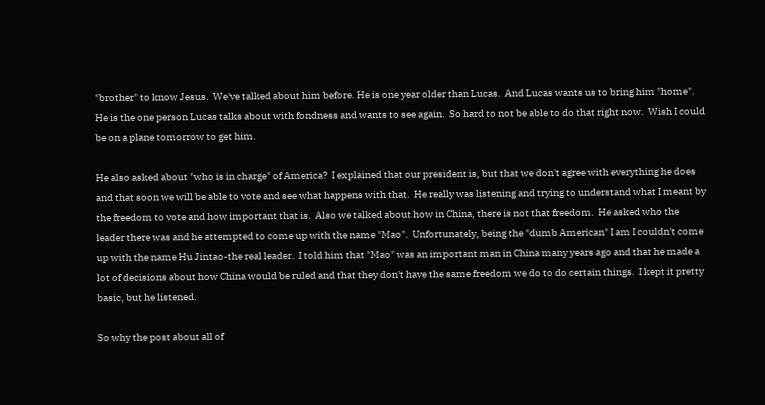"brother" to know Jesus.  We've talked about him before. He is one year older than Lucas.  And Lucas wants us to bring him "home".  He is the one person Lucas talks about with fondness and wants to see again.  So hard to not be able to do that right now.  Wish I could be on a plane tomorrow to get him.

He also asked about "who is in charge" of America?  I explained that our president is, but that we don't agree with everything he does and that soon we will be able to vote and see what happens with that.  He really was listening and trying to understand what I meant by the freedom to vote and how important that is.  Also we talked about how in China, there is not that freedom.  He asked who the leader there was and he attempted to come up with the name "Mao".  Unfortunately, being the "dumb American" I am I couldn't come up with the name Hu Jintao-the real leader.  I told him that "Mao" was an important man in China many years ago and that he made a lot of decisions about how China would be ruled and that they don't have the same freedom we do to do certain things.  I kept it pretty basic, but he listened.

So why the post about all of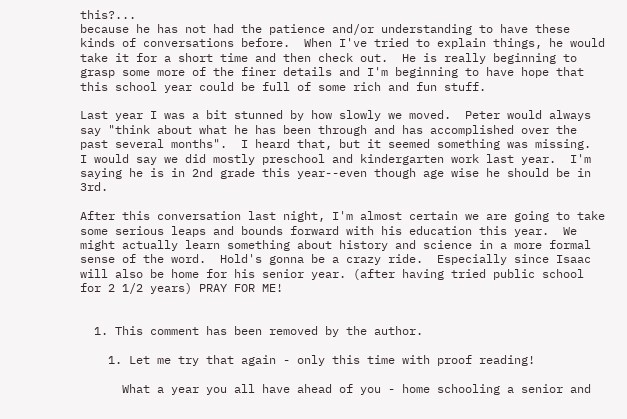this?...
because he has not had the patience and/or understanding to have these kinds of conversations before.  When I've tried to explain things, he would take it for a short time and then check out.  He is really beginning to grasp some more of the finer details and I'm beginning to have hope that this school year could be full of some rich and fun stuff.

Last year I was a bit stunned by how slowly we moved.  Peter would always say "think about what he has been through and has accomplished over the past several months".  I heard that, but it seemed something was missing.  I would say we did mostly preschool and kindergarten work last year.  I'm saying he is in 2nd grade this year--even though age wise he should be in 3rd.

After this conversation last night, I'm almost certain we are going to take some serious leaps and bounds forward with his education this year.  We might actually learn something about history and science in a more formal sense of the word.  Hold's gonna be a crazy ride.  Especially since Isaac will also be home for his senior year. (after having tried public school for 2 1/2 years) PRAY FOR ME!


  1. This comment has been removed by the author.

    1. Let me try that again - only this time with proof reading!

      What a year you all have ahead of you - home schooling a senior and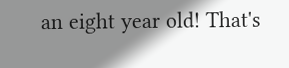an eight year old! That's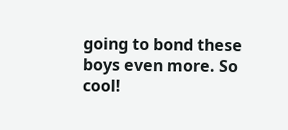going to bond these boys even more. So cool!